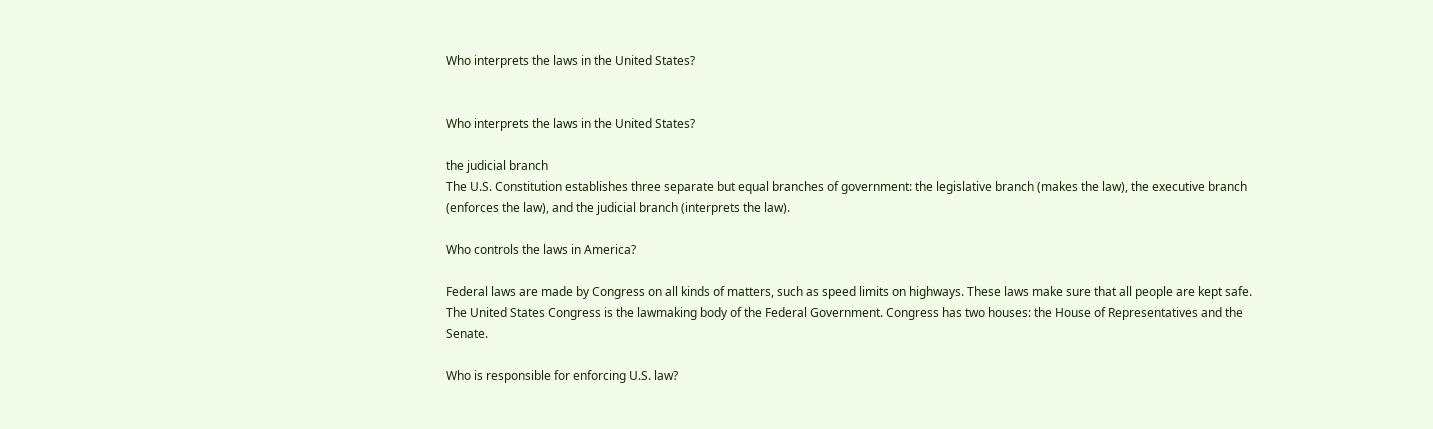Who interprets the laws in the United States?


Who interprets the laws in the United States?

the judicial branch
The U.S. Constitution establishes three separate but equal branches of government: the legislative branch (makes the law), the executive branch (enforces the law), and the judicial branch (interprets the law).

Who controls the laws in America?

Federal laws are made by Congress on all kinds of matters, such as speed limits on highways. These laws make sure that all people are kept safe. The United States Congress is the lawmaking body of the Federal Government. Congress has two houses: the House of Representatives and the Senate.

Who is responsible for enforcing U.S. law?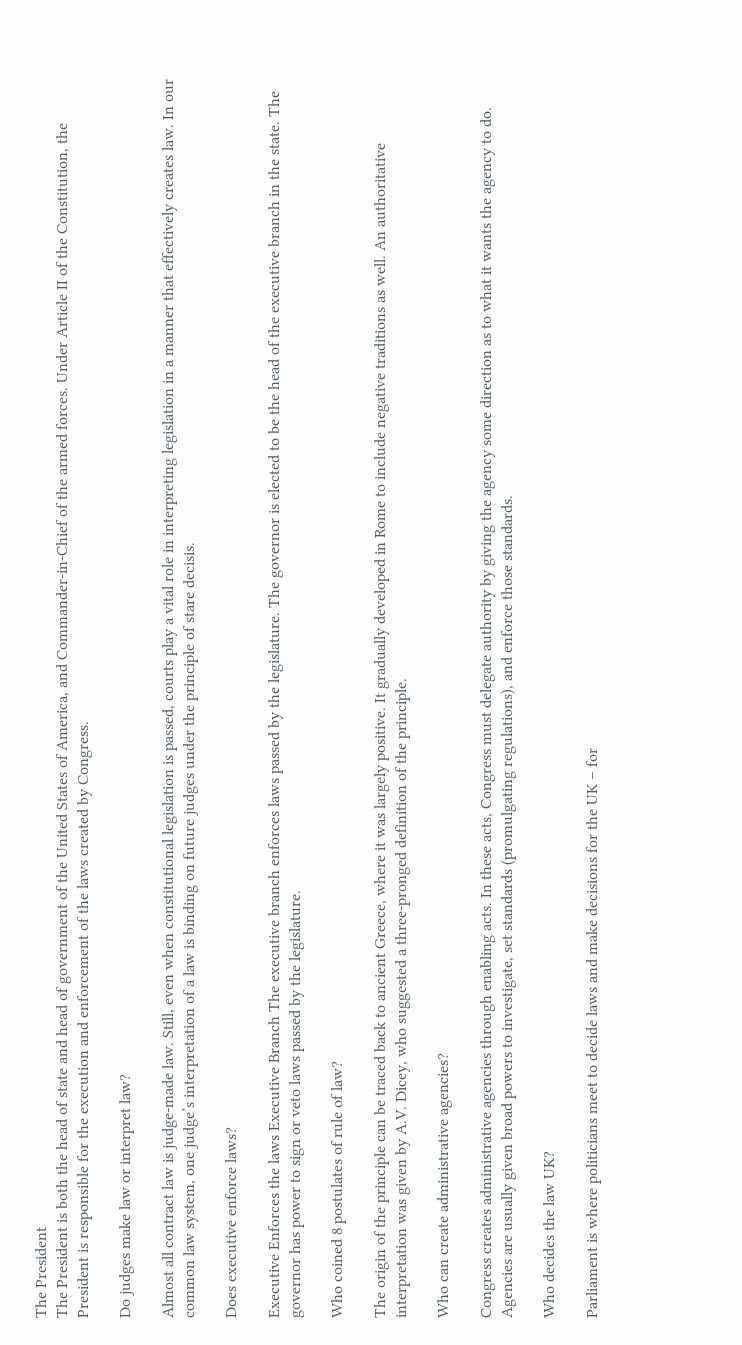The President
The President is both the head of state and head of government of the United States of America, and Commander-in-Chief of the armed forces. Under Article II of the Constitution, the President is responsible for the execution and enforcement of the laws created by Congress.

Do judges make law or interpret law?

Almost all contract law is judge-made law. Still, even when constitutional legislation is passed, courts play a vital role in interpreting legislation in a manner that effectively creates law. In our common law system, one judge’s interpretation of a law is binding on future judges under the principle of stare decisis.

Does executive enforce laws?

Executive Enforces the laws Executive Branch The executive branch enforces laws passed by the legislature. The governor is elected to be the head of the executive branch in the state. The governor has power to sign or veto laws passed by the legislature.

Who coined 8 postulates of rule of law?

The origin of the principle can be traced back to ancient Greece, where it was largely positive. It gradually developed in Rome to include negative traditions as well. An authoritative interpretation was given by A.V. Dicey, who suggested a three-pronged definition of the principle.

Who can create administrative agencies?

Congress creates administrative agencies through enabling acts. In these acts, Congress must delegate authority by giving the agency some direction as to what it wants the agency to do. Agencies are usually given broad powers to investigate, set standards (promulgating regulations), and enforce those standards.

Who decides the law UK?

Parliament is where politicians meet to decide laws and make decisions for the UK – for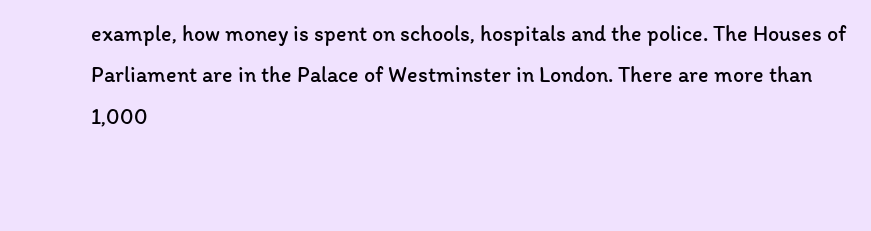example, how money is spent on schools, hospitals and the police. The Houses of Parliament are in the Palace of Westminster in London. There are more than 1,000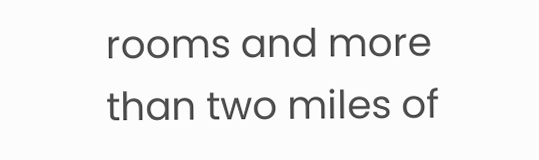rooms and more than two miles of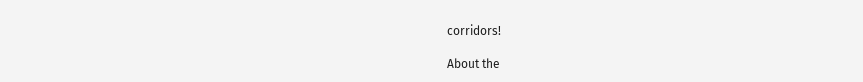corridors!

About the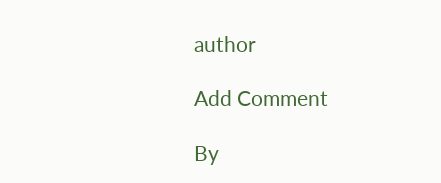author

Add Comment

By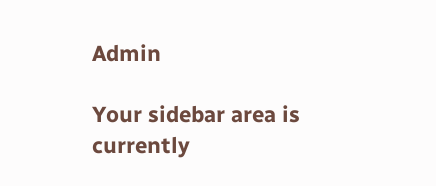Admin

Your sidebar area is currently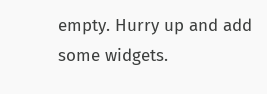empty. Hurry up and add some widgets.